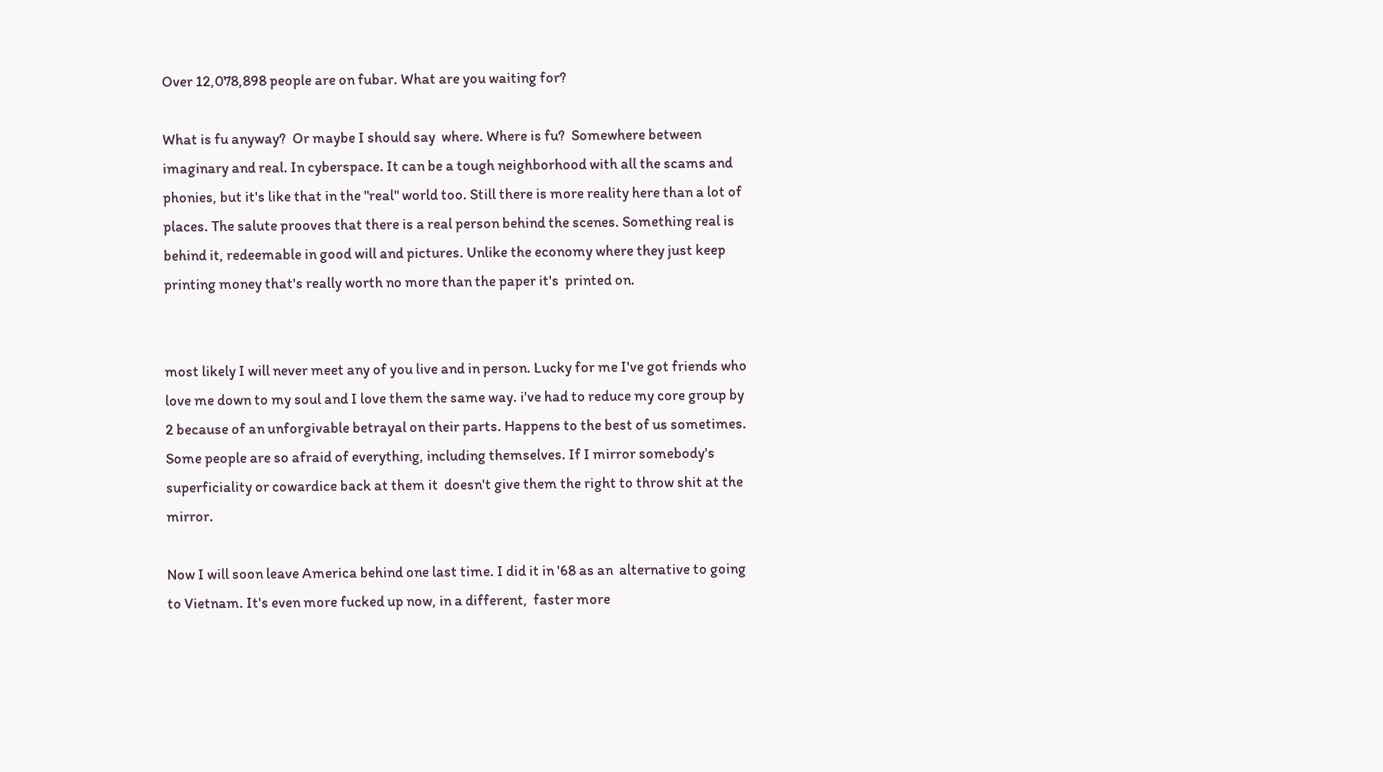Over 12,078,898 people are on fubar. What are you waiting for?

What is fu anyway?  Or maybe I should say  where. Where is fu?  Somewhere between imaginary and real. In cyberspace. It can be a tough neighborhood with all the scams and phonies, but it's like that in the "real" world too. Still there is more reality here than a lot of places. The salute prooves that there is a real person behind the scenes. Something real is behind it, redeemable in good will and pictures. Unlike the economy where they just keep printing money that's really worth no more than the paper it's  printed on.


most likely I will never meet any of you live and in person. Lucky for me I've got friends who love me down to my soul and I love them the same way. i've had to reduce my core group by 2 because of an unforgivable betrayal on their parts. Happens to the best of us sometimes. Some people are so afraid of everything, including themselves. If I mirror somebody's superficiality or cowardice back at them it  doesn't give them the right to throw shit at the mirror.

Now I will soon leave America behind one last time. I did it in '68 as an  alternative to going to Vietnam. It's even more fucked up now, in a different,  faster more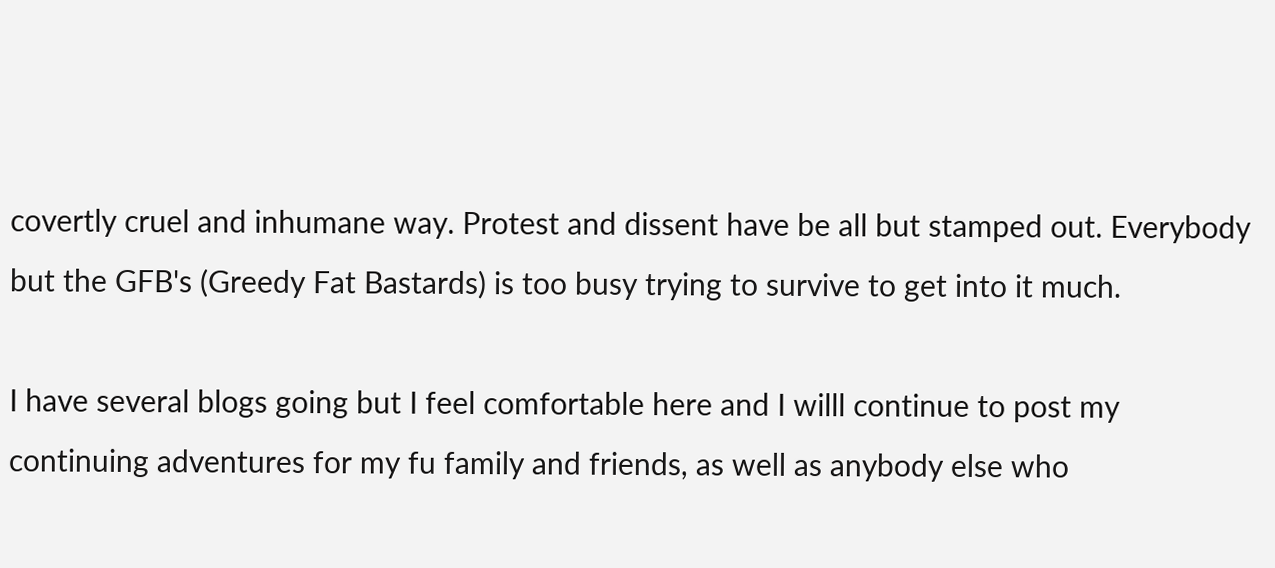covertly cruel and inhumane way. Protest and dissent have be all but stamped out. Everybody but the GFB's (Greedy Fat Bastards) is too busy trying to survive to get into it much.

I have several blogs going but I feel comfortable here and I willl continue to post my continuing adventures for my fu family and friends, as well as anybody else who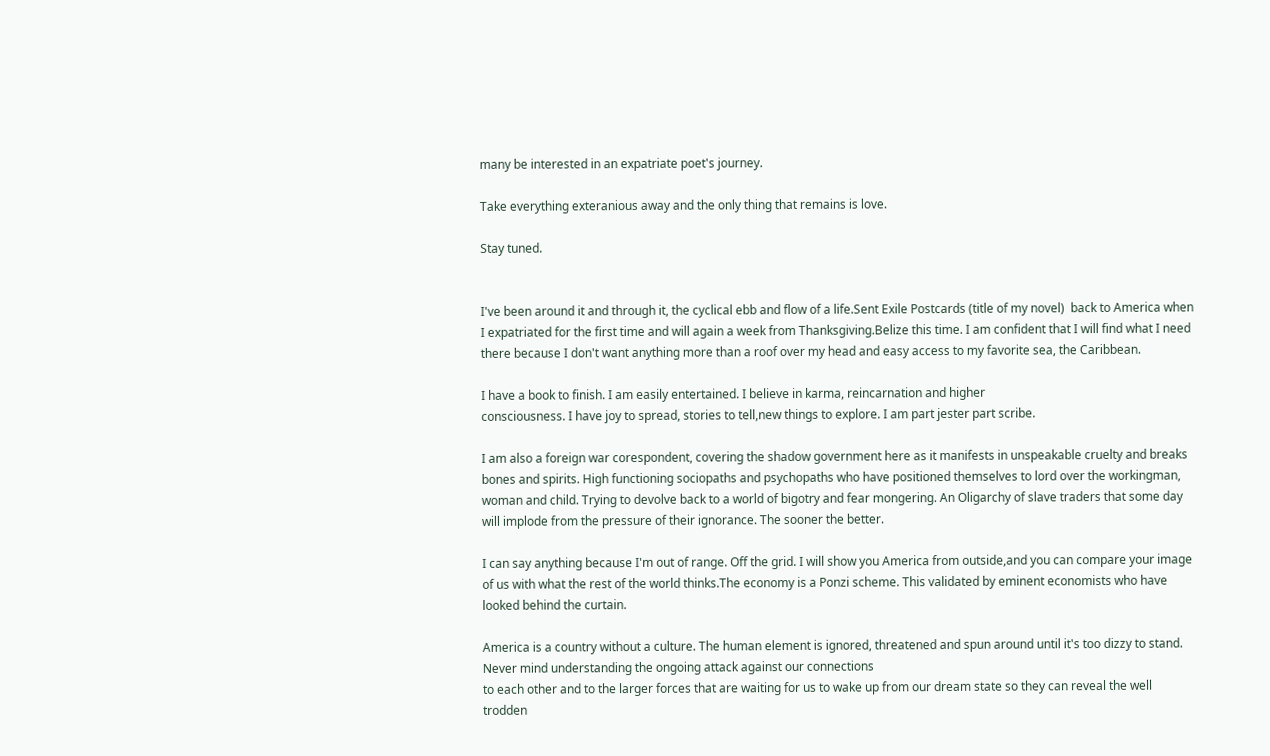many be interested in an expatriate poet's journey.

Take everything exteranious away and the only thing that remains is love.

Stay tuned.


I've been around it and through it, the cyclical ebb and flow of a life.Sent Exile Postcards (title of my novel)  back to America when I expatriated for the first time and will again a week from Thanksgiving.Belize this time. I am confident that I will find what I need there because I don't want anything more than a roof over my head and easy access to my favorite sea, the Caribbean.

I have a book to finish. I am easily entertained. I believe in karma, reincarnation and higher
consciousness. I have joy to spread, stories to tell,new things to explore. I am part jester part scribe.

I am also a foreign war corespondent, covering the shadow government here as it manifests in unspeakable cruelty and breaks bones and spirits. High functioning sociopaths and psychopaths who have positioned themselves to lord over the workingman, woman and child. Trying to devolve back to a world of bigotry and fear mongering. An Oligarchy of slave traders that some day will implode from the pressure of their ignorance. The sooner the better.

I can say anything because I'm out of range. Off the grid. I will show you America from outside,and you can compare your image of us with what the rest of the world thinks.The economy is a Ponzi scheme. This validated by eminent economists who have looked behind the curtain.

America is a country without a culture. The human element is ignored, threatened and spun around until it's too dizzy to stand. Never mind understanding the ongoing attack against our connections
to each other and to the larger forces that are waiting for us to wake up from our dream state so they can reveal the well trodden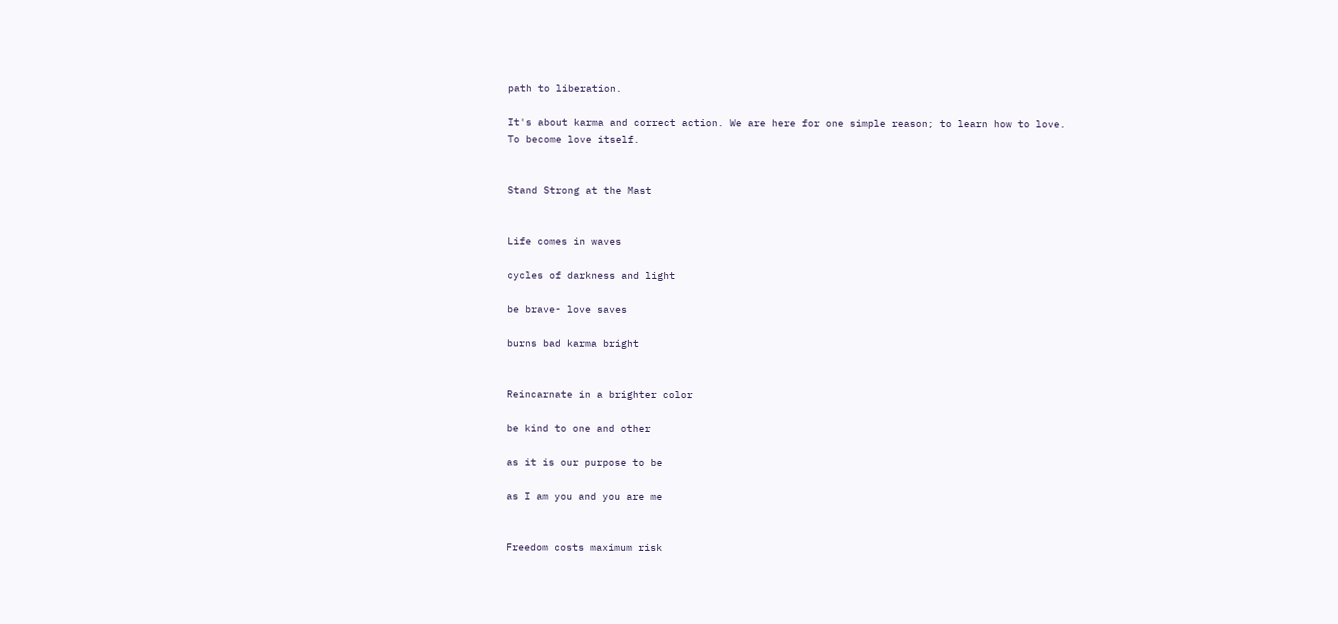path to liberation.

It's about karma and correct action. We are here for one simple reason; to learn how to love.
To become love itself.


Stand Strong at the Mast


Life comes in waves

cycles of darkness and light

be brave- love saves

burns bad karma bright


Reincarnate in a brighter color

be kind to one and other

as it is our purpose to be

as I am you and you are me


Freedom costs maximum risk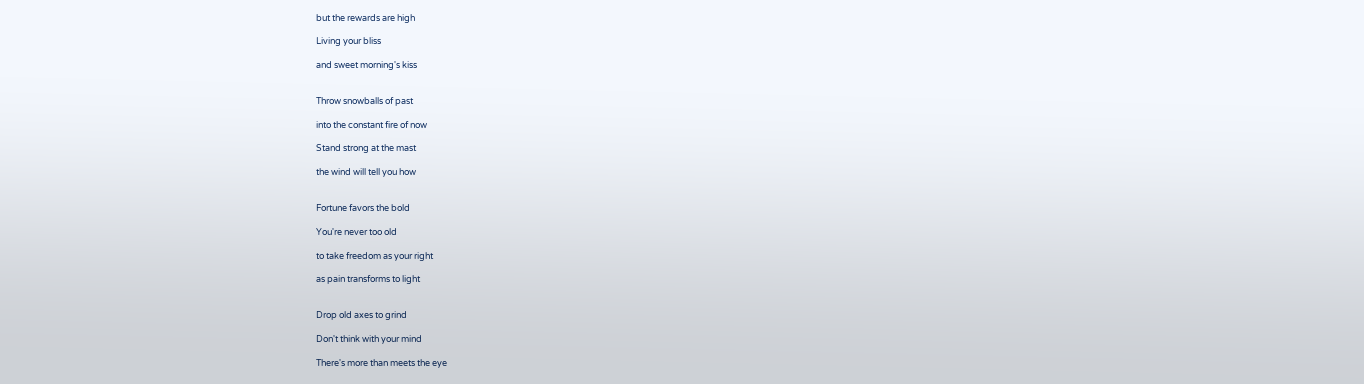but the rewards are high

Living your bliss

and sweet morning's kiss


Throw snowballs of past

into the constant fire of now

Stand strong at the mast

the wind will tell you how


Fortune favors the bold

You're never too old

to take freedom as your right

as pain transforms to light


Drop old axes to grind

Don't think with your mind

There's more than meets the eye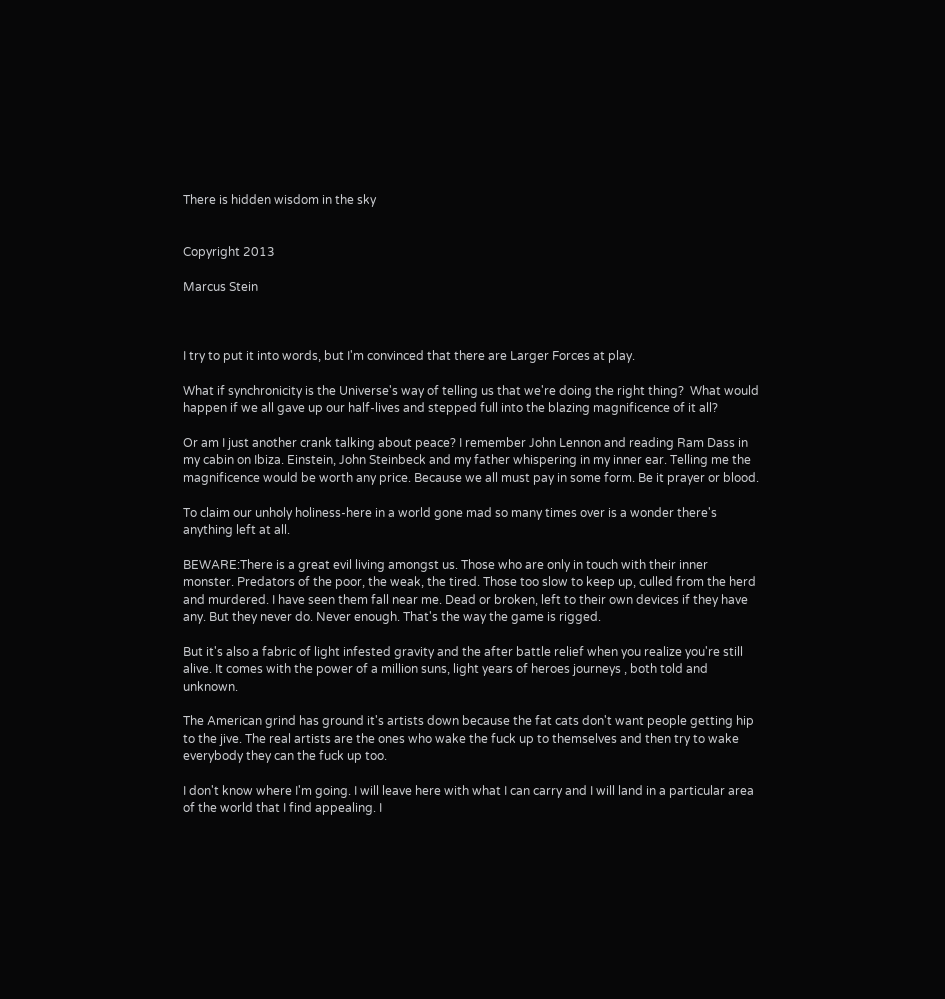There is hidden wisdom in the sky


Copyright 2013

Marcus Stein



I try to put it into words, but I'm convinced that there are Larger Forces at play.

What if synchronicity is the Universe's way of telling us that we're doing the right thing?  What would happen if we all gave up our half-lives and stepped full into the blazing magnificence of it all?

Or am I just another crank talking about peace? I remember John Lennon and reading Ram Dass in my cabin on Ibiza. Einstein, John Steinbeck and my father whispering in my inner ear. Telling me the magnificence would be worth any price. Because we all must pay in some form. Be it prayer or blood.

To claim our unholy holiness-here in a world gone mad so many times over is a wonder there's anything left at all.

BEWARE:There is a great evil living amongst us. Those who are only in touch with their inner monster. Predators of the poor, the weak, the tired. Those too slow to keep up, culled from the herd and murdered. I have seen them fall near me. Dead or broken, left to their own devices if they have any. But they never do. Never enough. That's the way the game is rigged.

But it's also a fabric of light infested gravity and the after battle relief when you realize you're still alive. It comes with the power of a million suns, light years of heroes journeys , both told and unknown.

The American grind has ground it's artists down because the fat cats don't want people getting hip to the jive. The real artists are the ones who wake the fuck up to themselves and then try to wake everybody they can the fuck up too.

I don't know where I'm going. I will leave here with what I can carry and I will land in a particular area of the world that I find appealing. I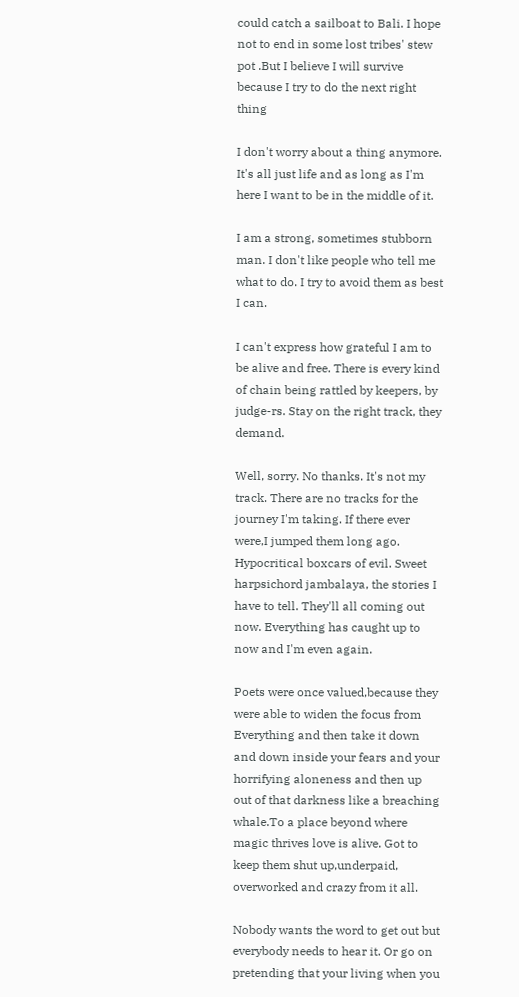could catch a sailboat to Bali. I hope not to end in some lost tribes' stew pot .But I believe I will survive because I try to do the next right thing

I don't worry about a thing anymore. It's all just life and as long as I'm here I want to be in the middle of it.

I am a strong, sometimes stubborn man. I don't like people who tell me what to do. I try to avoid them as best I can.

I can't express how grateful I am to be alive and free. There is every kind of chain being rattled by keepers, by judge-rs. Stay on the right track, they demand.

Well, sorry. No thanks. It's not my track. There are no tracks for the journey I'm taking. If there ever were,I jumped them long ago. Hypocritical boxcars of evil. Sweet harpsichord jambalaya, the stories I have to tell. They'll all coming out now. Everything has caught up to now and I'm even again.

Poets were once valued,because they were able to widen the focus from Everything and then take it down and down inside your fears and your horrifying aloneness and then up out of that darkness like a breaching whale.To a place beyond where magic thrives love is alive. Got to keep them shut up,underpaid, overworked and crazy from it all.

Nobody wants the word to get out but everybody needs to hear it. Or go on pretending that your living when you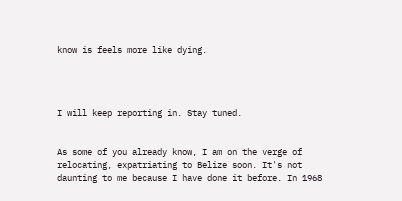know is feels more like dying.




I will keep reporting in. Stay tuned.


As some of you already know, I am on the verge of relocating, expatriating to Belize soon. It's not daunting to me because I have done it before. In 1968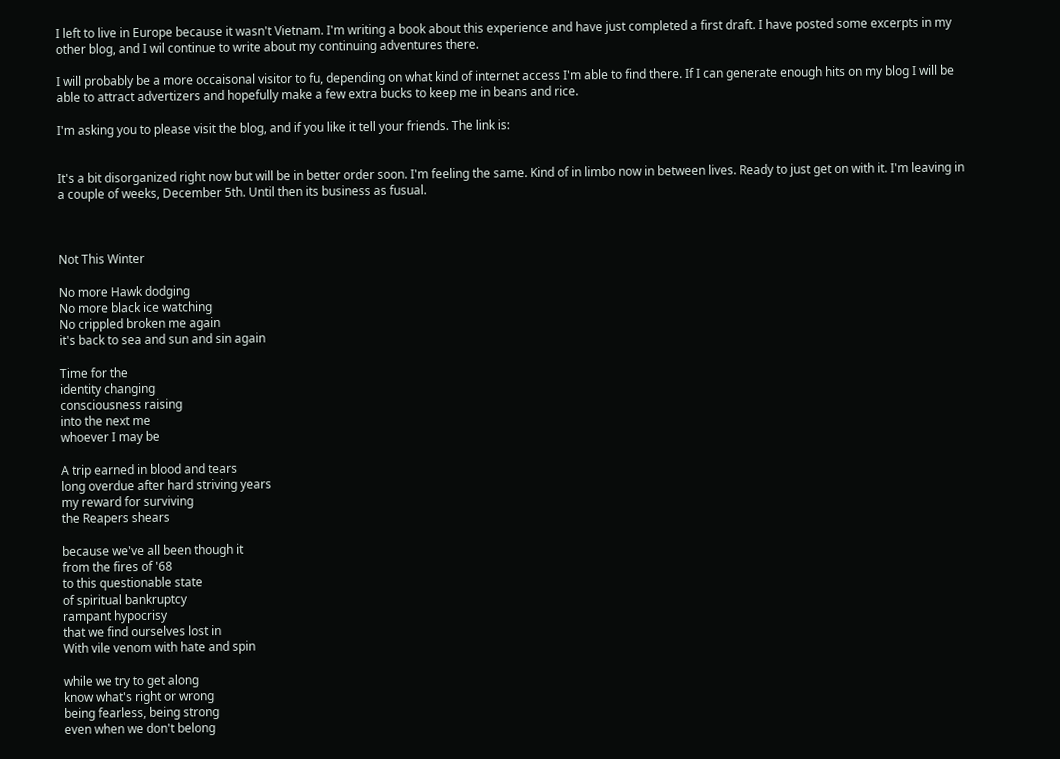I left to live in Europe because it wasn't Vietnam. I'm writing a book about this experience and have just completed a first draft. I have posted some excerpts in my other blog, and I wil continue to write about my continuing adventures there.

I will probably be a more occaisonal visitor to fu, depending on what kind of internet access I'm able to find there. If I can generate enough hits on my blog I will be able to attract advertizers and hopefully make a few extra bucks to keep me in beans and rice.

I'm asking you to please visit the blog, and if you like it tell your friends. The link is:


It's a bit disorganized right now but will be in better order soon. I'm feeling the same. Kind of in limbo now in between lives. Ready to just get on with it. I'm leaving in a couple of weeks, December 5th. Until then its business as fusual.



Not This Winter

No more Hawk dodging
No more black ice watching
No crippled broken me again
it's back to sea and sun and sin again

Time for the
identity changing
consciousness raising
into the next me
whoever I may be

A trip earned in blood and tears
long overdue after hard striving years
my reward for surviving
the Reapers shears

because we've all been though it
from the fires of '68
to this questionable state
of spiritual bankruptcy
rampant hypocrisy
that we find ourselves lost in
With vile venom with hate and spin

while we try to get along
know what's right or wrong
being fearless, being strong
even when we don't belong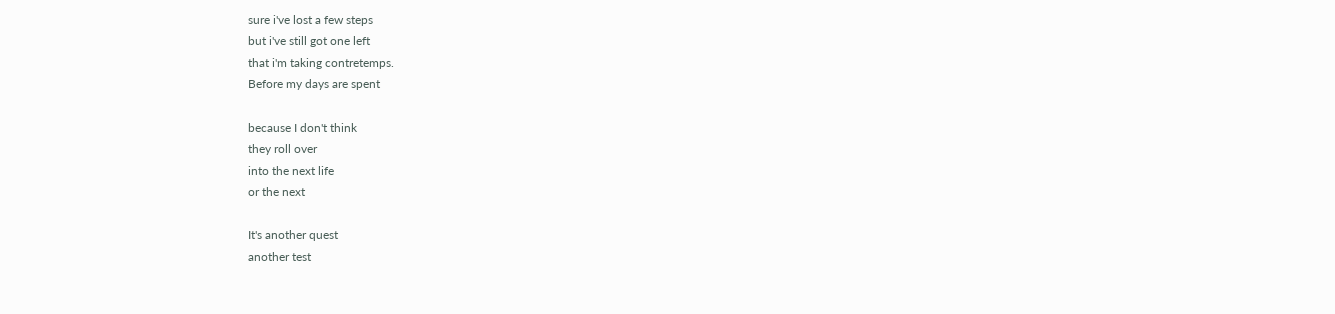sure i've lost a few steps
but i've still got one left
that i'm taking contretemps.
Before my days are spent

because I don't think
they roll over
into the next life
or the next

It's another quest
another test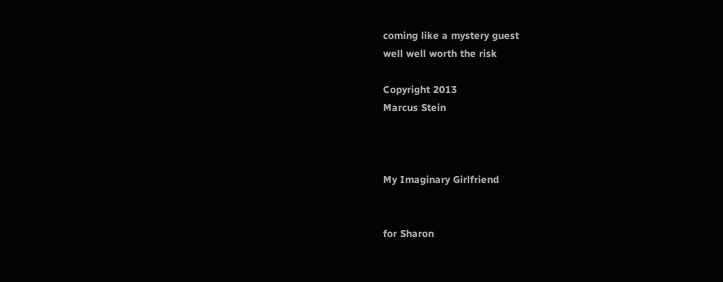coming like a mystery guest
well well worth the risk

Copyright 2013
Marcus Stein



My Imaginary Girlfriend


for Sharon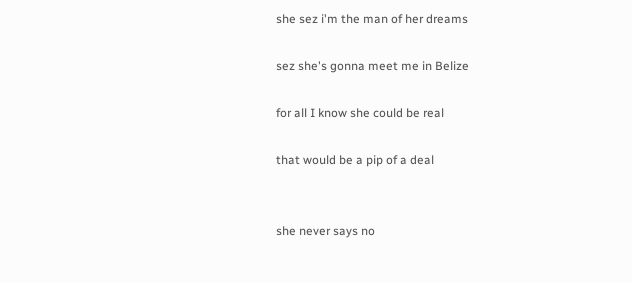she sez i'm the man of her dreams

sez she's gonna meet me in Belize

for all I know she could be real

that would be a pip of a deal


she never says no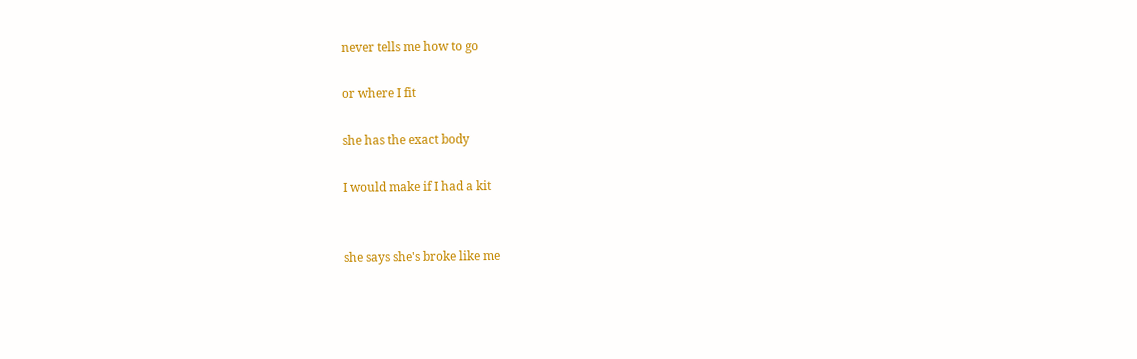never tells me how to go

or where I fit

she has the exact body

I would make if I had a kit


she says she's broke like me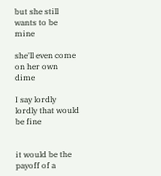but she still wants to be mine

she'll even come on her own dime

I say lordly lordly that would be fine


it would be the payoff of a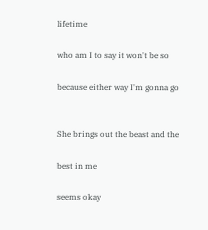lifetime

who am I to say it won't be so

because either way I'm gonna go


She brings out the beast and the

best in me

seems okay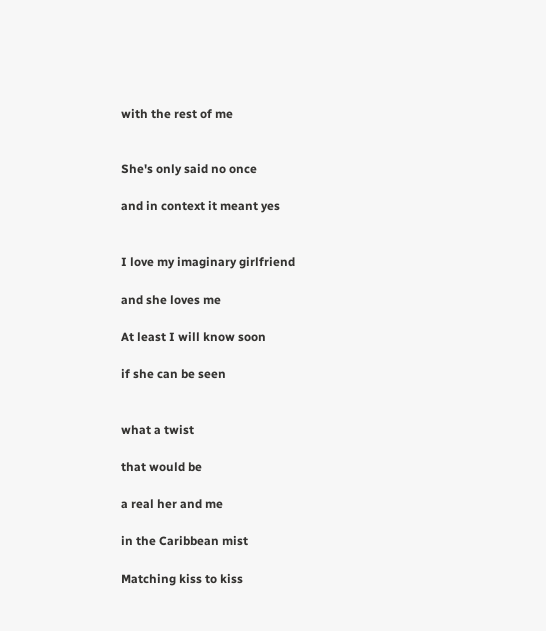with the rest of me


She's only said no once

and in context it meant yes


I love my imaginary girlfriend

and she loves me

At least I will know soon

if she can be seen


what a twist

that would be

a real her and me

in the Caribbean mist

Matching kiss to kiss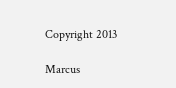Copyright 2013

Marcus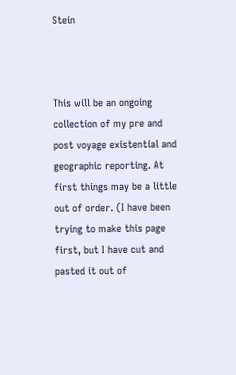Stein



This will be an ongoing collection of my pre and post voyage existential and geographic reporting. At first things may be a little out of order. (I have been trying to make this page first, but I have cut and pasted it out of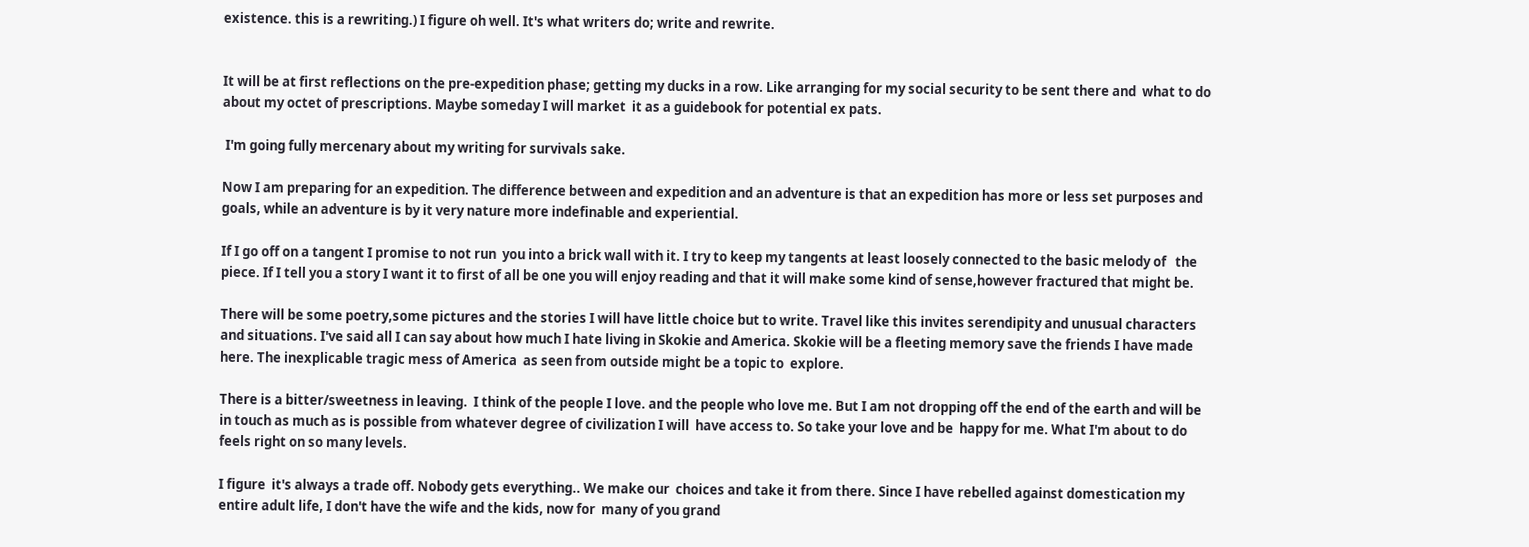existence. this is a rewriting.) I figure oh well. It's what writers do; write and rewrite.


It will be at first reflections on the pre-expedition phase; getting my ducks in a row. Like arranging for my social security to be sent there and  what to do about my octet of prescriptions. Maybe someday I will market  it as a guidebook for potential ex pats.

 I'm going fully mercenary about my writing for survivals sake.

Now I am preparing for an expedition. The difference between and expedition and an adventure is that an expedition has more or less set purposes and goals, while an adventure is by it very nature more indefinable and experiential.

If I go off on a tangent I promise to not run  you into a brick wall with it. I try to keep my tangents at least loosely connected to the basic melody of   the piece. If I tell you a story I want it to first of all be one you will enjoy reading and that it will make some kind of sense,however fractured that might be.

There will be some poetry,some pictures and the stories I will have little choice but to write. Travel like this invites serendipity and unusual characters and situations. I've said all I can say about how much I hate living in Skokie and America. Skokie will be a fleeting memory save the friends I have made here. The inexplicable tragic mess of America  as seen from outside might be a topic to  explore.

There is a bitter/sweetness in leaving.  I think of the people I love. and the people who love me. But I am not dropping off the end of the earth and will be in touch as much as is possible from whatever degree of civilization I will  have access to. So take your love and be  happy for me. What I'm about to do feels right on so many levels.

I figure  it's always a trade off. Nobody gets everything.. We make our  choices and take it from there. Since I have rebelled against domestication my entire adult life, I don't have the wife and the kids, now for  many of you grand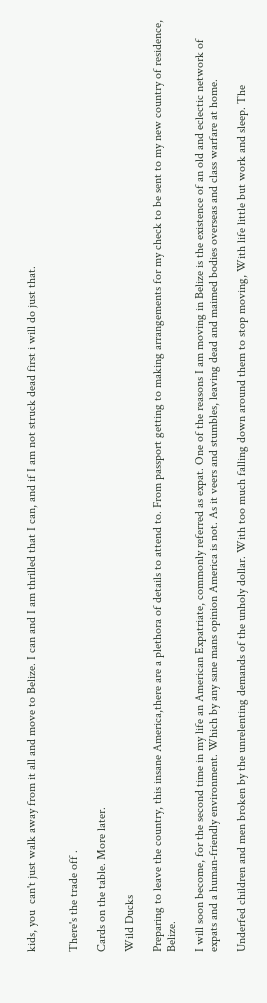kids, you  can't just walk away from it all and move to Belize. I can and I am thrilled that I can, and if I am not struck dead first i will do just that.


There's the trade off .

Cards on the table. More later.

Wild Ducks

Preparing to leave the country, this insane America,there are a plethora of details to attend to. From passport getting to making arrangements for my check to be sent to my new country of residence, Belize.

I will soon become, for the second time in my life an American Expatriate, commonly referred as expat. One of the reasons I am moving in Belize is the existence of an old and eclectic network of expats and a human-friendly environment. Which by any sane mans opinion America is not. As it veers and stumbles, leaving dead and maimed bodies overseas and class warfare at home.

Underfed children and men broken by the unrelenting demands of the unholy dollar. With too much falling down around them to stop moving, With life little but work and sleep. The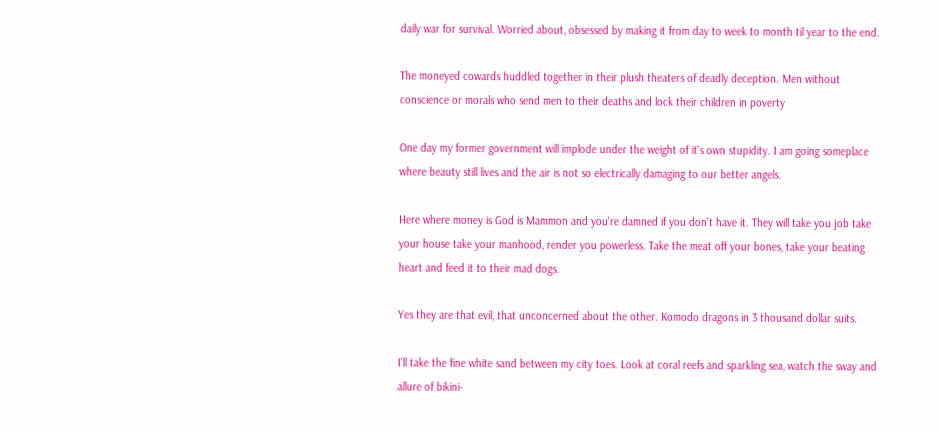daily war for survival. Worried about, obsessed by making it from day to week to month til year to the end.

The moneyed cowards huddled together in their plush theaters of deadly deception. Men without conscience or morals who send men to their deaths and lock their children in poverty

One day my former government will implode under the weight of it's own stupidity. I am going someplace where beauty still lives and the air is not so electrically damaging to our better angels.

Here where money is God is Mammon and you're damned if you don't have it. They will take you job take your house take your manhood, render you powerless. Take the meat off your bones, take your beating heart and feed it to their mad dogs.

Yes they are that evil, that unconcerned about the other. Komodo dragons in 3 thousand dollar suits.

I'll take the fine white sand between my city toes. Look at coral reefs and sparkling sea, watch the sway and allure of bikini-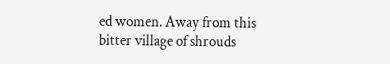ed women. Away from this bitter village of shrouds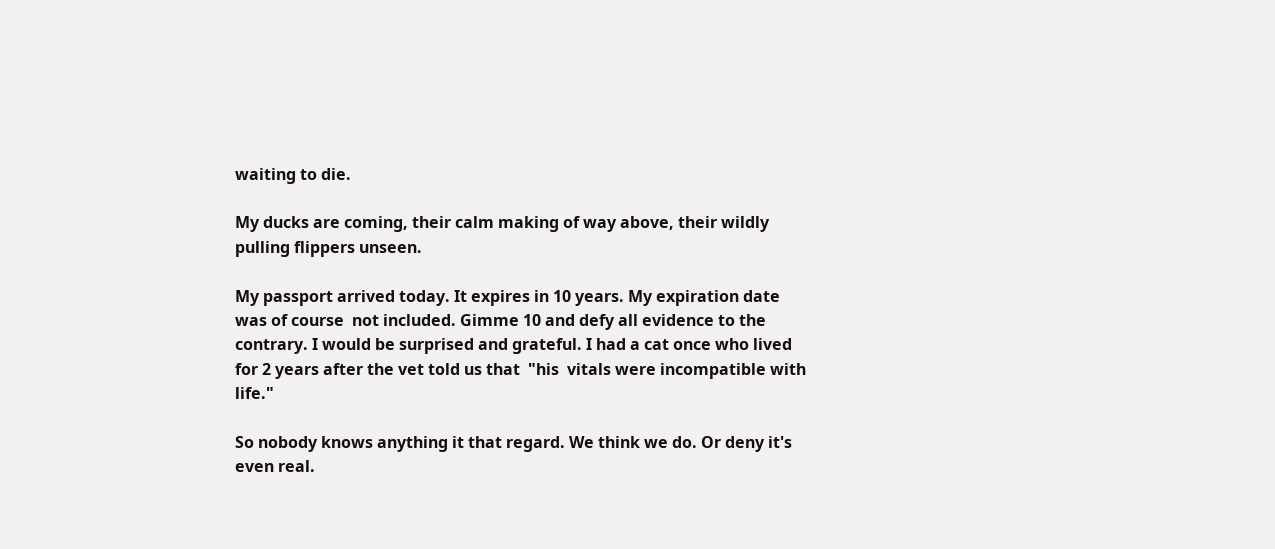waiting to die.

My ducks are coming, their calm making of way above, their wildly pulling flippers unseen.

My passport arrived today. It expires in 10 years. My expiration date was of course  not included. Gimme 10 and defy all evidence to the contrary. I would be surprised and grateful. I had a cat once who lived for 2 years after the vet told us that  "his  vitals were incompatible with life."

So nobody knows anything it that regard. We think we do. Or deny it's even real.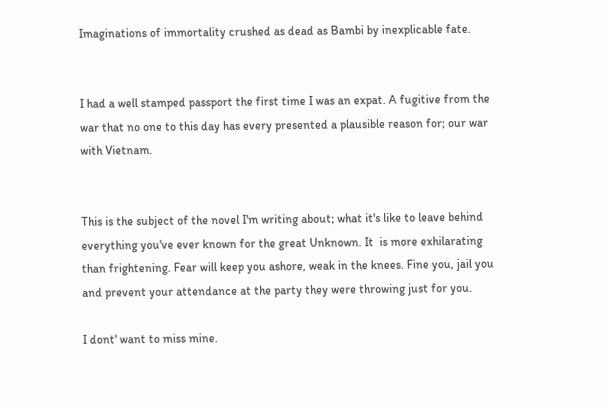Imaginations of immortality crushed as dead as Bambi by inexplicable fate.


I had a well stamped passport the first time I was an expat. A fugitive from the war that no one to this day has every presented a plausible reason for; our war with Vietnam.


This is the subject of the novel I'm writing about; what it's like to leave behind everything you've ever known for the great Unknown. It  is more exhilarating than frightening. Fear will keep you ashore, weak in the knees. Fine you, jail you and prevent your attendance at the party they were throwing just for you.

I dont' want to miss mine.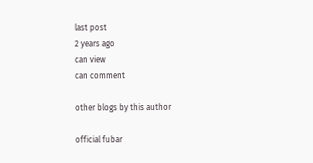last post
2 years ago
can view
can comment

other blogs by this author

official fubar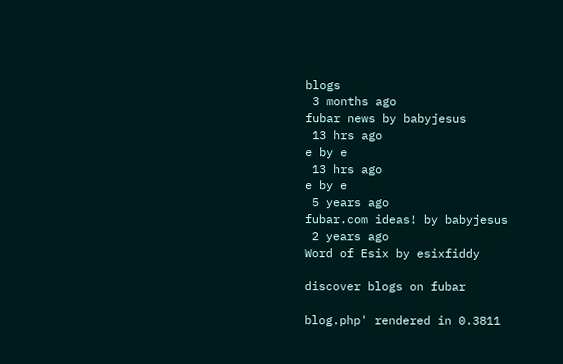blogs
 3 months ago
fubar news by babyjesus
 13 hrs ago
e by e
 13 hrs ago
e by e
 5 years ago
fubar.com ideas! by babyjesus
 2 years ago
Word of Esix by esixfiddy

discover blogs on fubar

blog.php' rendered in 0.3811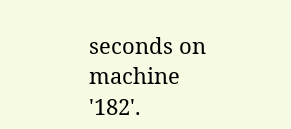seconds on machine '182'.